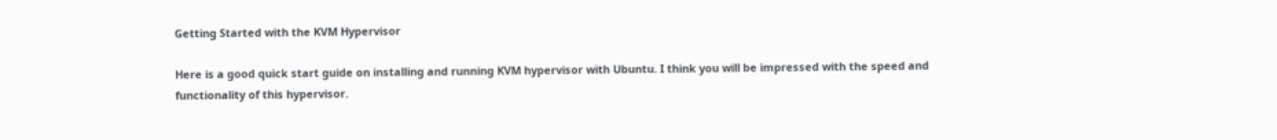Getting Started with the KVM Hypervisor

Here is a good quick start guide on installing and running KVM hypervisor with Ubuntu. I think you will be impressed with the speed and functionality of this hypervisor.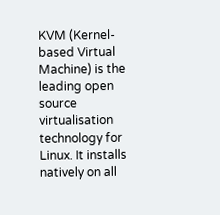KVM (Kernel-based Virtual Machine) is the leading open source virtualisation technology for Linux. It installs natively on all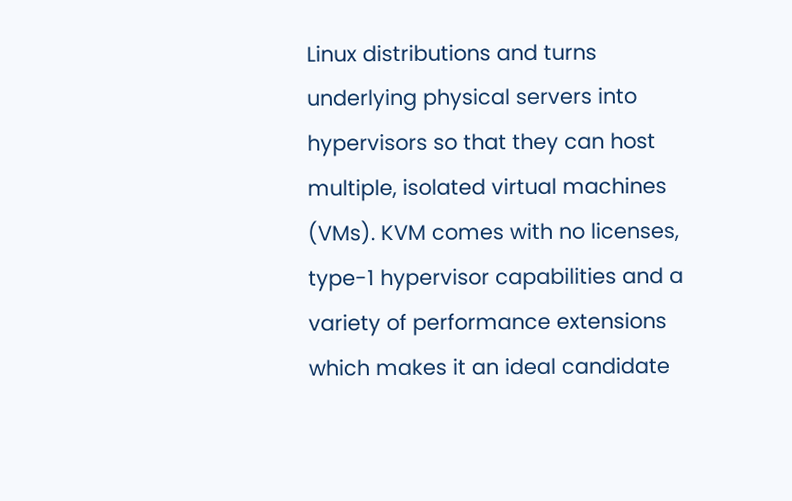Linux distributions and turns underlying physical servers into hypervisors so that they can host multiple, isolated virtual machines (VMs). KVM comes with no licenses, type-1 hypervisor capabilities and a variety of performance extensions which makes it an ideal candidate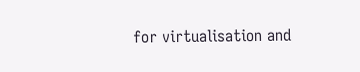for virtualisation and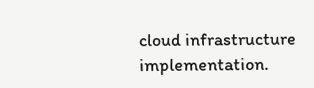cloud infrastructure implementation.